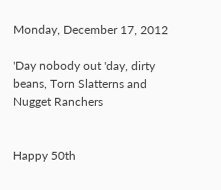Monday, December 17, 2012

'Day nobody out 'day, dirty beans, Torn Slatterns and Nugget Ranchers


Happy 50th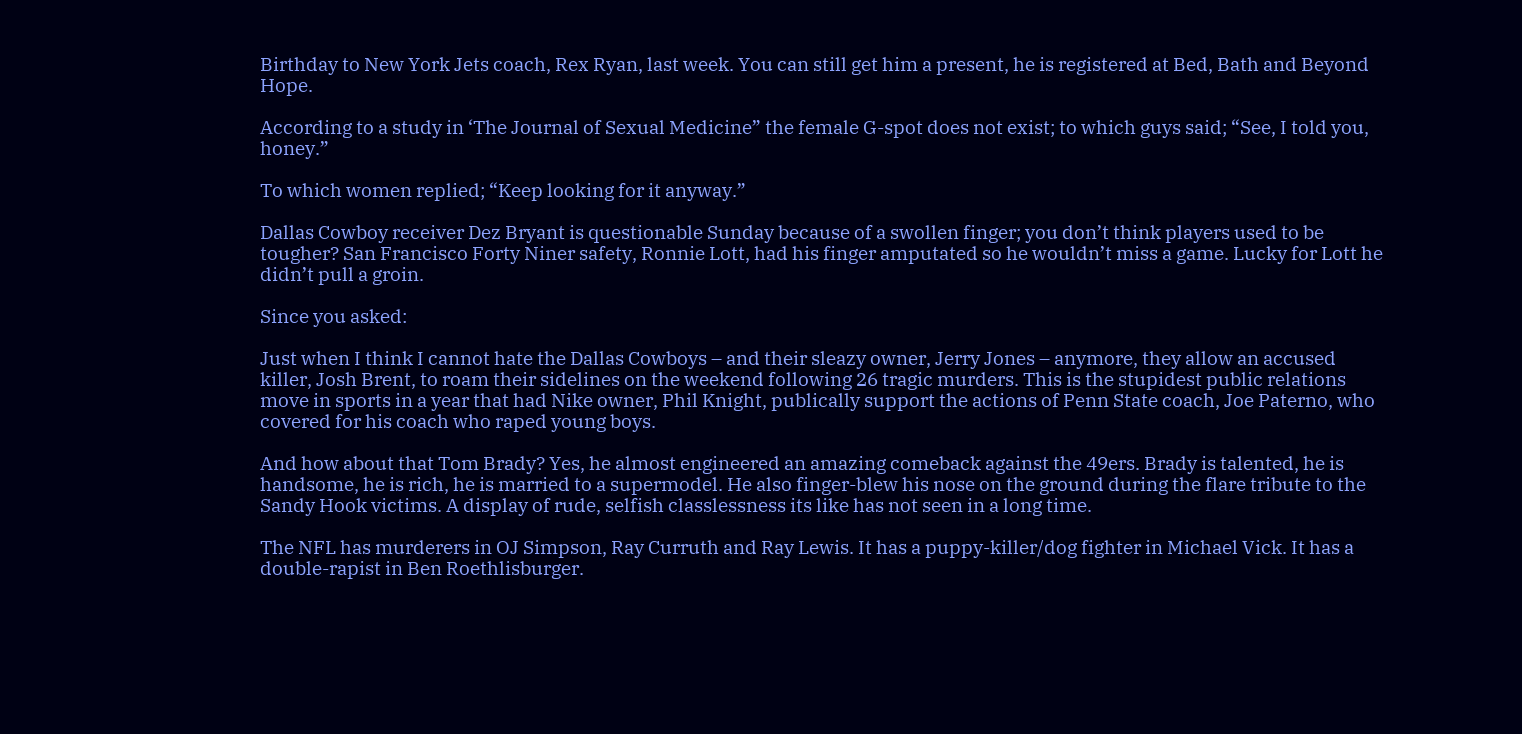Birthday to New York Jets coach, Rex Ryan, last week. You can still get him a present, he is registered at Bed, Bath and Beyond Hope.

According to a study in ‘The Journal of Sexual Medicine” the female G-spot does not exist; to which guys said; “See, I told you, honey.”

To which women replied; “Keep looking for it anyway.”

Dallas Cowboy receiver Dez Bryant is questionable Sunday because of a swollen finger; you don’t think players used to be tougher? San Francisco Forty Niner safety, Ronnie Lott, had his finger amputated so he wouldn’t miss a game. Lucky for Lott he didn’t pull a groin.

Since you asked:

Just when I think I cannot hate the Dallas Cowboys – and their sleazy owner, Jerry Jones – anymore, they allow an accused killer, Josh Brent, to roam their sidelines on the weekend following 26 tragic murders. This is the stupidest public relations move in sports in a year that had Nike owner, Phil Knight, publically support the actions of Penn State coach, Joe Paterno, who covered for his coach who raped young boys.

And how about that Tom Brady? Yes, he almost engineered an amazing comeback against the 49ers. Brady is talented, he is handsome, he is rich, he is married to a supermodel. He also finger-blew his nose on the ground during the flare tribute to the Sandy Hook victims. A display of rude, selfish classlessness its like has not seen in a long time.

The NFL has murderers in OJ Simpson, Ray Curruth and Ray Lewis. It has a puppy-killer/dog fighter in Michael Vick. It has a double-rapist in Ben Roethlisburger.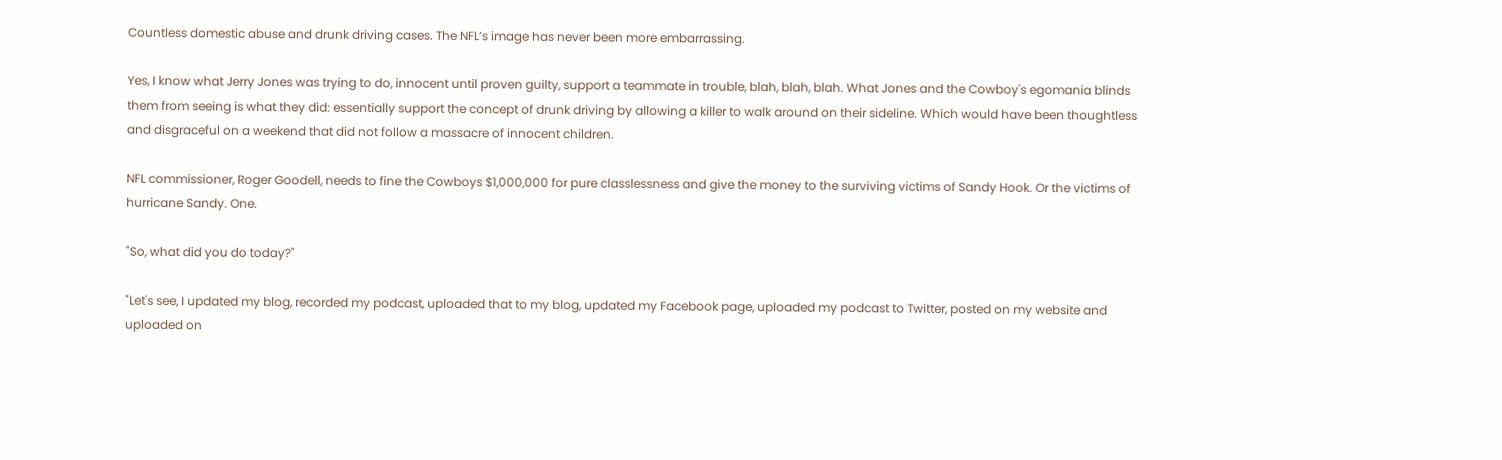Countless domestic abuse and drunk driving cases. The NFL’s image has never been more embarrassing.

Yes, I know what Jerry Jones was trying to do, innocent until proven guilty, support a teammate in trouble, blah, blah, blah. What Jones and the Cowboy's egomania blinds them from seeing is what they did: essentially support the concept of drunk driving by allowing a killer to walk around on their sideline. Which would have been thoughtless and disgraceful on a weekend that did not follow a massacre of innocent children.

NFL commissioner, Roger Goodell, needs to fine the Cowboys $1,000,000 for pure classlessness and give the money to the surviving victims of Sandy Hook. Or the victims of hurricane Sandy. One.

"So, what did you do today?"

"Let's see, I updated my blog, recorded my podcast, uploaded that to my blog, updated my Facebook page, uploaded my podcast to Twitter, posted on my website and uploaded on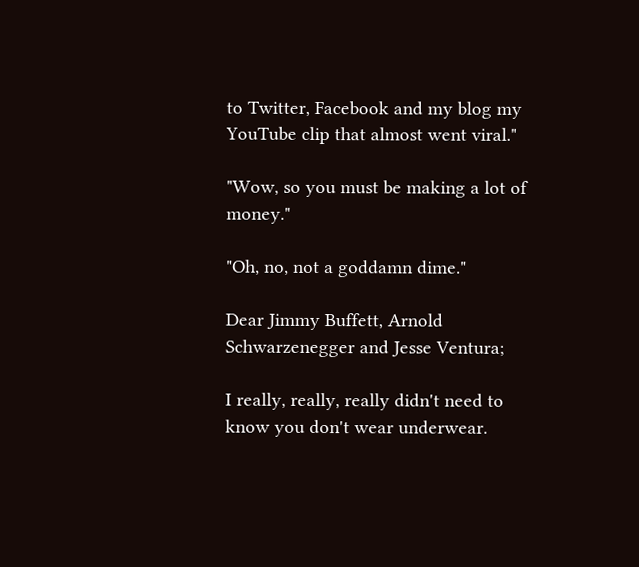to Twitter, Facebook and my blog my YouTube clip that almost went viral."

"Wow, so you must be making a lot of money."

"Oh, no, not a goddamn dime."

Dear Jimmy Buffett, Arnold Schwarzenegger and Jesse Ventura;

I really, really, really didn't need to know you don't wear underwear.